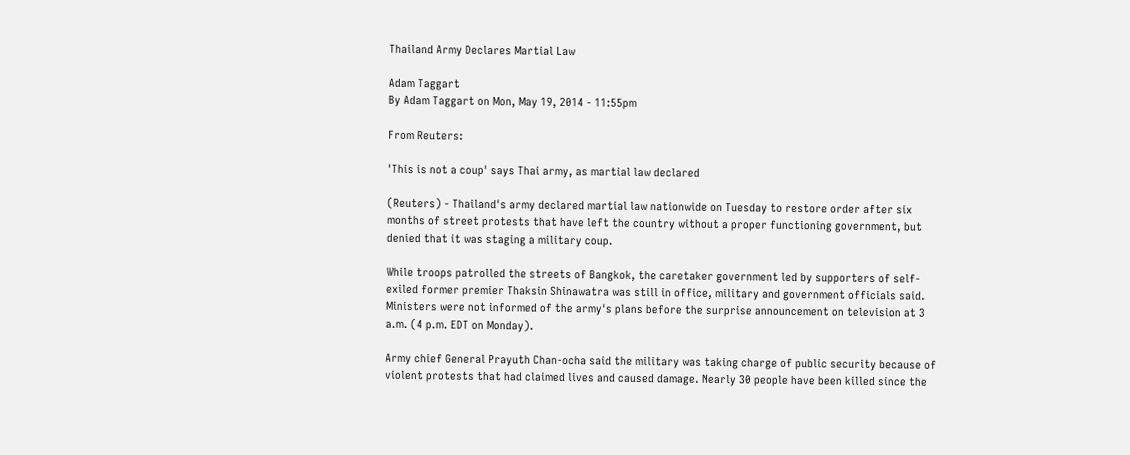Thailand Army Declares Martial Law

Adam Taggart
By Adam Taggart on Mon, May 19, 2014 - 11:55pm

From Reuters:

'This is not a coup' says Thai army, as martial law declared

(Reuters) - Thailand's army declared martial law nationwide on Tuesday to restore order after six months of street protests that have left the country without a proper functioning government, but denied that it was staging a military coup.

While troops patrolled the streets of Bangkok, the caretaker government led by supporters of self-exiled former premier Thaksin Shinawatra was still in office, military and government officials said. Ministers were not informed of the army's plans before the surprise announcement on television at 3 a.m. (4 p.m. EDT on Monday).

Army chief General Prayuth Chan-ocha said the military was taking charge of public security because of violent protests that had claimed lives and caused damage. Nearly 30 people have been killed since the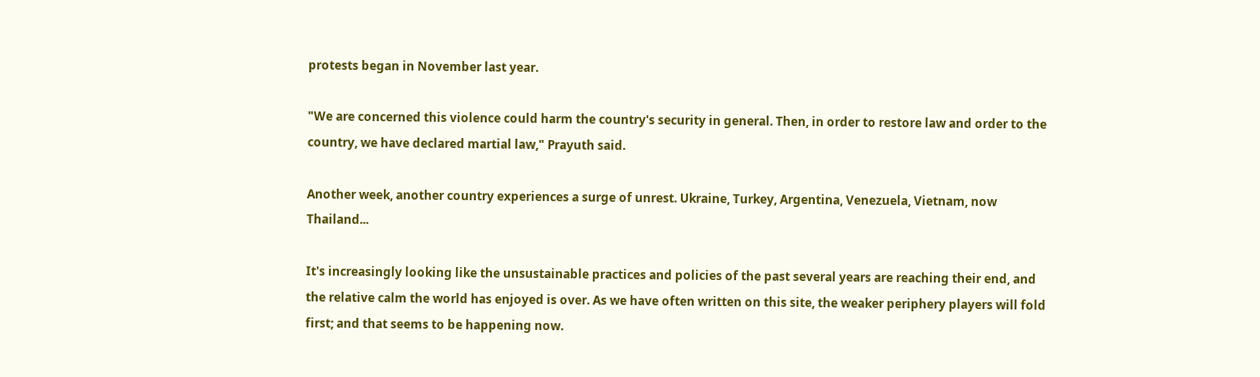protests began in November last year.

"We are concerned this violence could harm the country's security in general. Then, in order to restore law and order to the country, we have declared martial law," Prayuth said.

Another week, another country experiences a surge of unrest. Ukraine, Turkey, Argentina, Venezuela, Vietnam, now Thailand...

It's increasingly looking like the unsustainable practices and policies of the past several years are reaching their end, and the relative calm the world has enjoyed is over. As we have often written on this site, the weaker periphery players will fold first; and that seems to be happening now.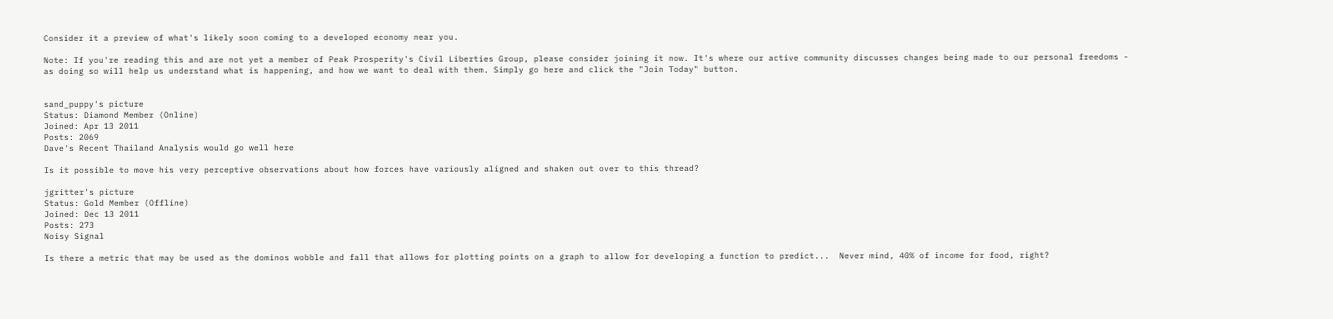Consider it a preview of what's likely soon coming to a developed economy near you.

Note: If you're reading this and are not yet a member of Peak Prosperity's Civil Liberties Group, please consider joining it now. It's where our active community discusses changes being made to our personal freedoms - as doing so will help us understand what is happening, and how we want to deal with them. Simply go here and click the "Join Today" button.


sand_puppy's picture
Status: Diamond Member (Online)
Joined: Apr 13 2011
Posts: 2069
Dave's Recent Thailand Analysis would go well here

Is it possible to move his very perceptive observations about how forces have variously aligned and shaken out over to this thread?

jgritter's picture
Status: Gold Member (Offline)
Joined: Dec 13 2011
Posts: 273
Noisy Signal

Is there a metric that may be used as the dominos wobble and fall that allows for plotting points on a graph to allow for developing a function to predict...  Never mind, 40% of income for food, right?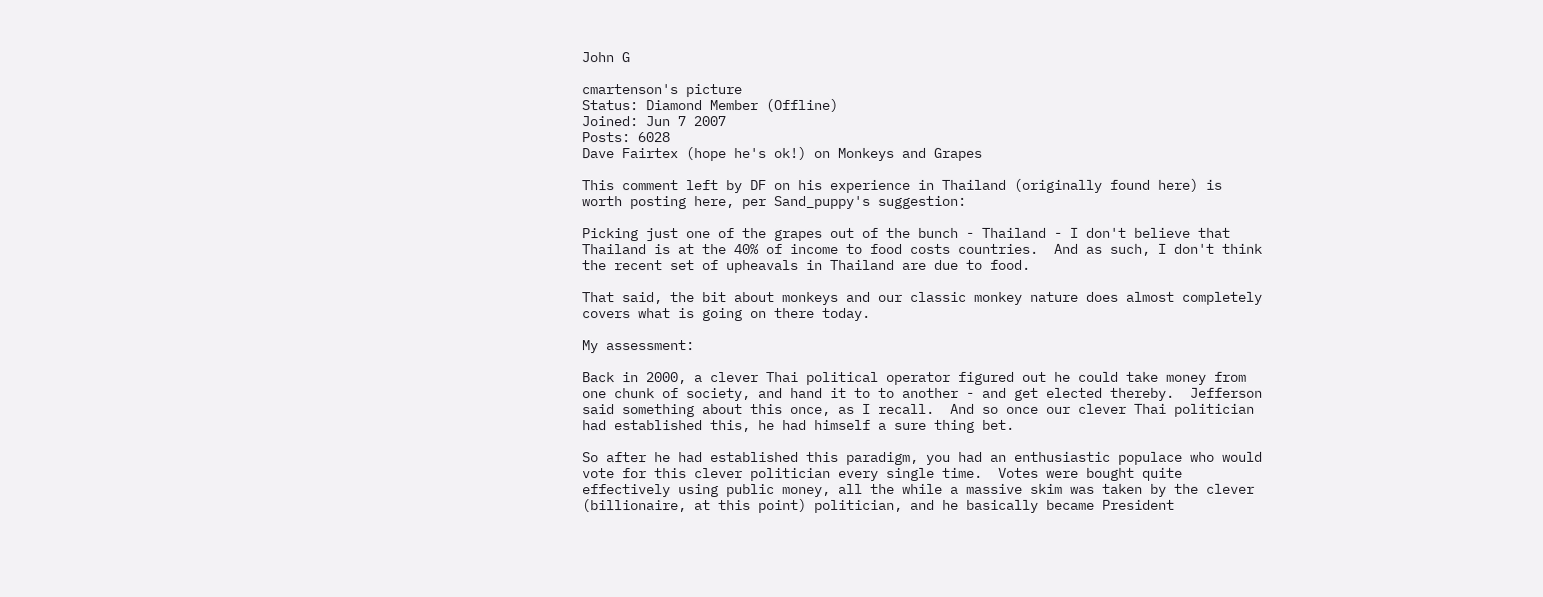John G

cmartenson's picture
Status: Diamond Member (Offline)
Joined: Jun 7 2007
Posts: 6028
Dave Fairtex (hope he's ok!) on Monkeys and Grapes

This comment left by DF on his experience in Thailand (originally found here) is worth posting here, per Sand_puppy's suggestion:

Picking just one of the grapes out of the bunch - Thailand - I don't believe that Thailand is at the 40% of income to food costs countries.  And as such, I don't think the recent set of upheavals in Thailand are due to food.

That said, the bit about monkeys and our classic monkey nature does almost completely covers what is going on there today.

My assessment:

Back in 2000, a clever Thai political operator figured out he could take money from one chunk of society, and hand it to to another - and get elected thereby.  Jefferson said something about this once, as I recall.  And so once our clever Thai politician had established this, he had himself a sure thing bet.

So after he had established this paradigm, you had an enthusiastic populace who would vote for this clever politician every single time.  Votes were bought quite effectively using public money, all the while a massive skim was taken by the clever (billionaire, at this point) politician, and he basically became President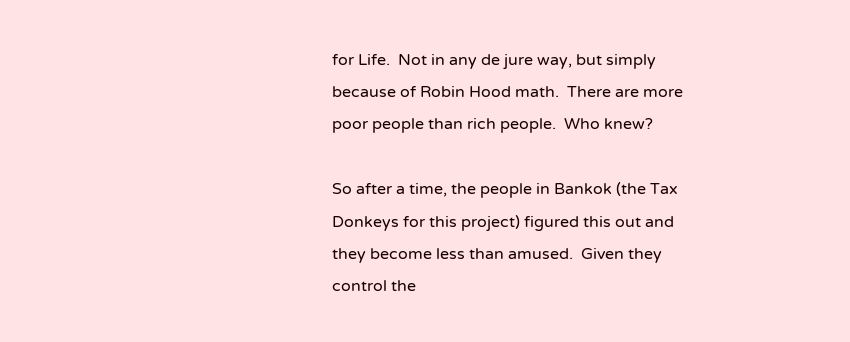for Life.  Not in any de jure way, but simply because of Robin Hood math.  There are more poor people than rich people.  Who knew?

So after a time, the people in Bankok (the Tax Donkeys for this project) figured this out and they become less than amused.  Given they control the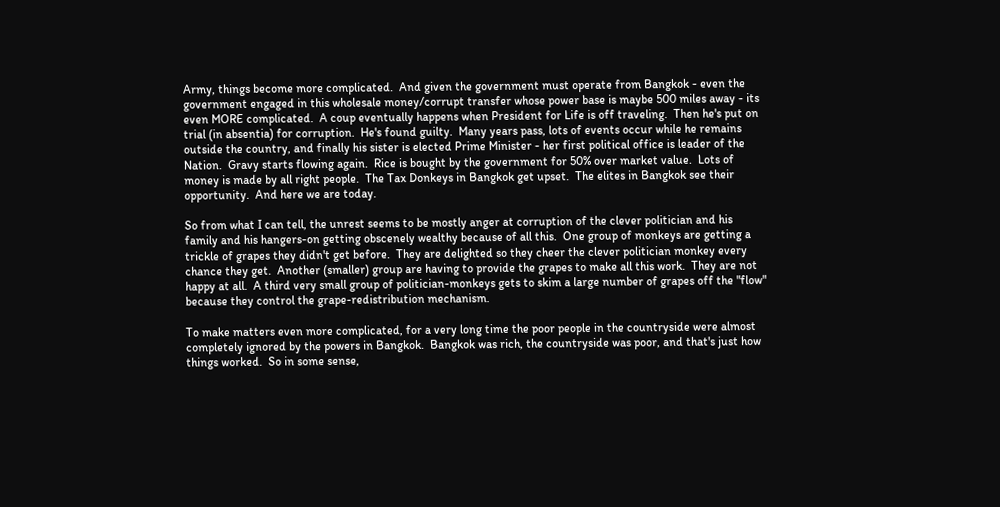Army, things become more complicated.  And given the government must operate from Bangkok - even the government engaged in this wholesale money/corrupt transfer whose power base is maybe 500 miles away - its even MORE complicated.  A coup eventually happens when President for Life is off traveling.  Then he's put on trial (in absentia) for corruption.  He's found guilty.  Many years pass, lots of events occur while he remains outside the country, and finally his sister is elected Prime Minister - her first political office is leader of the Nation.  Gravy starts flowing again.  Rice is bought by the government for 50% over market value.  Lots of money is made by all right people.  The Tax Donkeys in Bangkok get upset.  The elites in Bangkok see their opportunity.  And here we are today.

So from what I can tell, the unrest seems to be mostly anger at corruption of the clever politician and his family and his hangers-on getting obscenely wealthy because of all this.  One group of monkeys are getting a trickle of grapes they didn't get before.  They are delighted so they cheer the clever politician monkey every chance they get.  Another (smaller) group are having to provide the grapes to make all this work.  They are not happy at all.  A third very small group of politician-monkeys gets to skim a large number of grapes off the "flow" because they control the grape-redistribution mechanism.

To make matters even more complicated, for a very long time the poor people in the countryside were almost completely ignored by the powers in Bangkok.  Bangkok was rich, the countryside was poor, and that's just how things worked.  So in some sense,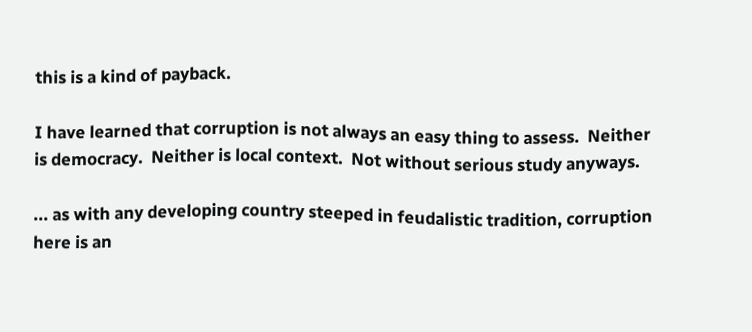this is a kind of payback.

I have learned that corruption is not always an easy thing to assess.  Neither is democracy.  Neither is local context.  Not without serious study anyways.

... as with any developing country steeped in feudalistic tradition, corruption here is an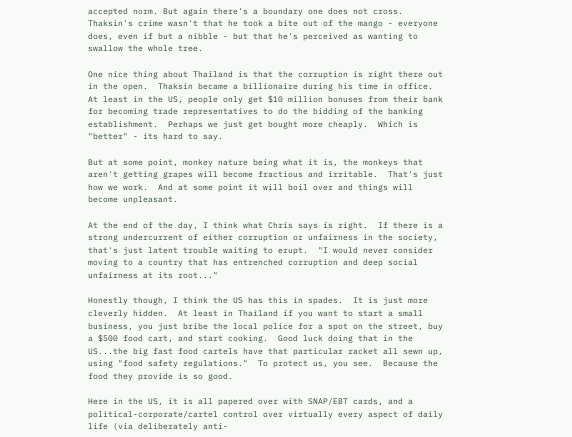accepted norm. But again there's a boundary one does not cross. Thaksin's crime wasn't that he took a bite out of the mango - everyone does, even if but a nibble - but that he's perceived as wanting to swallow the whole tree.

One nice thing about Thailand is that the corruption is right there out in the open.  Thaksin became a billionaire during his time in office.  At least in the US, people only get $10 million bonuses from their bank for becoming trade representatives to do the bidding of the banking establishment.  Perhaps we just get bought more cheaply.  Which is "better" - its hard to say.

But at some point, monkey nature being what it is, the monkeys that aren't getting grapes will become fractious and irritable.  That's just how we work.  And at some point it will boil over and things will become unpleasant.

At the end of the day, I think what Chris says is right.  If there is a strong undercurrent of either corruption or unfairness in the society, that's just latent trouble waiting to erupt.  "I would never consider moving to a country that has entrenched corruption and deep social unfairness at its root..."

Honestly though, I think the US has this in spades.  It is just more cleverly hidden.  At least in Thailand if you want to start a small business, you just bribe the local police for a spot on the street, buy a $500 food cart, and start cooking.  Good luck doing that in the US...the big fast food cartels have that particular racket all sewn up, using "food safety regulations."  To protect us, you see.  Because the food they provide is so good.

Here in the US, it is all papered over with SNAP/EBT cards, and a political-corporate/cartel control over virtually every aspect of daily life (via deliberately anti-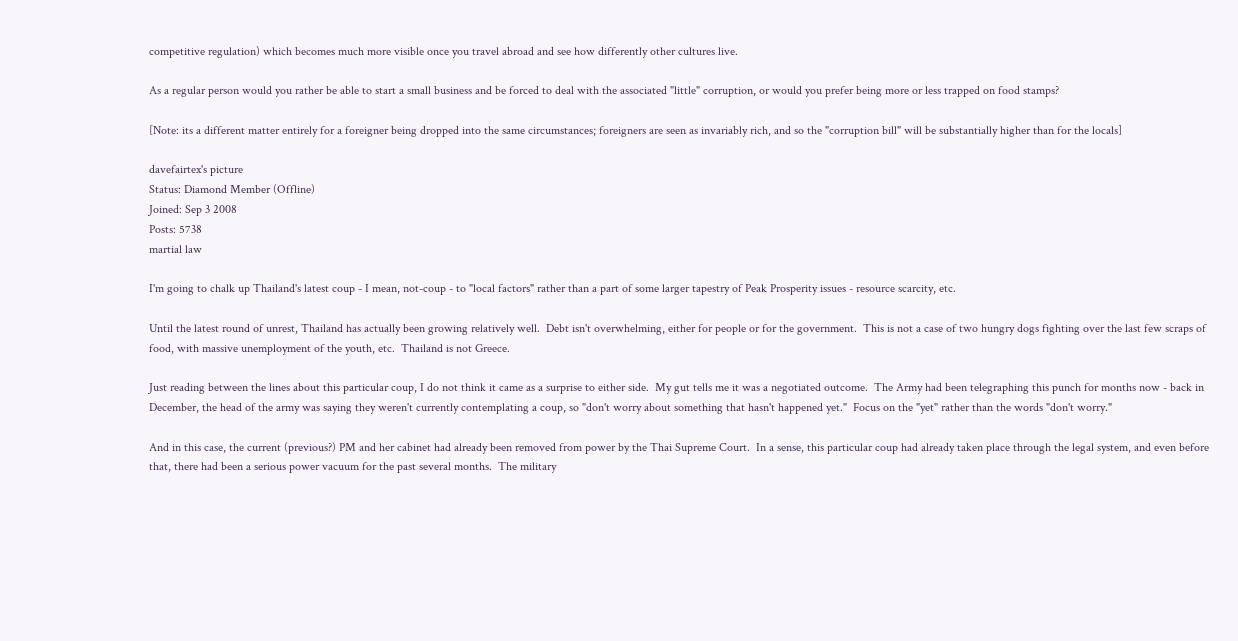competitive regulation) which becomes much more visible once you travel abroad and see how differently other cultures live.

As a regular person would you rather be able to start a small business and be forced to deal with the associated "little" corruption, or would you prefer being more or less trapped on food stamps?

[Note: its a different matter entirely for a foreigner being dropped into the same circumstances; foreigners are seen as invariably rich, and so the "corruption bill" will be substantially higher than for the locals]

davefairtex's picture
Status: Diamond Member (Offline)
Joined: Sep 3 2008
Posts: 5738
martial law

I'm going to chalk up Thailand's latest coup - I mean, not-coup - to "local factors" rather than a part of some larger tapestry of Peak Prosperity issues - resource scarcity, etc.

Until the latest round of unrest, Thailand has actually been growing relatively well.  Debt isn't overwhelming, either for people or for the government.  This is not a case of two hungry dogs fighting over the last few scraps of food, with massive unemployment of the youth, etc.  Thailand is not Greece.

Just reading between the lines about this particular coup, I do not think it came as a surprise to either side.  My gut tells me it was a negotiated outcome.  The Army had been telegraphing this punch for months now - back in December, the head of the army was saying they weren't currently contemplating a coup, so "don't worry about something that hasn't happened yet."  Focus on the "yet" rather than the words "don't worry."

And in this case, the current (previous?) PM and her cabinet had already been removed from power by the Thai Supreme Court.  In a sense, this particular coup had already taken place through the legal system, and even before that, there had been a serious power vacuum for the past several months.  The military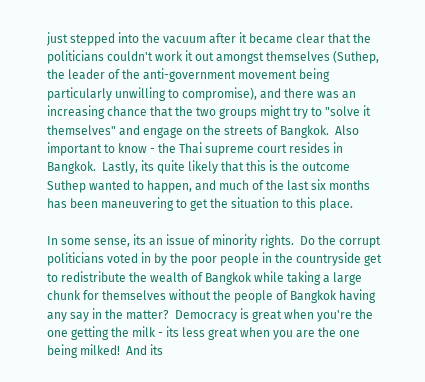just stepped into the vacuum after it became clear that the politicians couldn't work it out amongst themselves (Suthep, the leader of the anti-government movement being particularly unwilling to compromise), and there was an increasing chance that the two groups might try to "solve it themselves" and engage on the streets of Bangkok.  Also important to know - the Thai supreme court resides in Bangkok.  Lastly, its quite likely that this is the outcome Suthep wanted to happen, and much of the last six months has been maneuvering to get the situation to this place.

In some sense, its an issue of minority rights.  Do the corrupt politicians voted in by the poor people in the countryside get to redistribute the wealth of Bangkok while taking a large chunk for themselves without the people of Bangkok having any say in the matter?  Democracy is great when you're the one getting the milk - its less great when you are the one being milked!  And its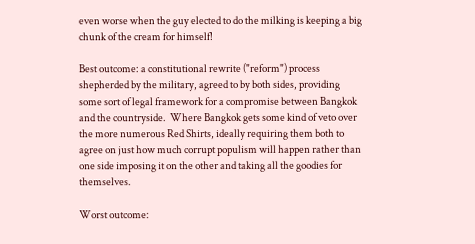even worse when the guy elected to do the milking is keeping a big chunk of the cream for himself!

Best outcome: a constitutional rewrite ("reform") process shepherded by the military, agreed to by both sides, providing some sort of legal framework for a compromise between Bangkok and the countryside.  Where Bangkok gets some kind of veto over the more numerous Red Shirts, ideally requiring them both to agree on just how much corrupt populism will happen rather than one side imposing it on the other and taking all the goodies for themselves.

Worst outcome: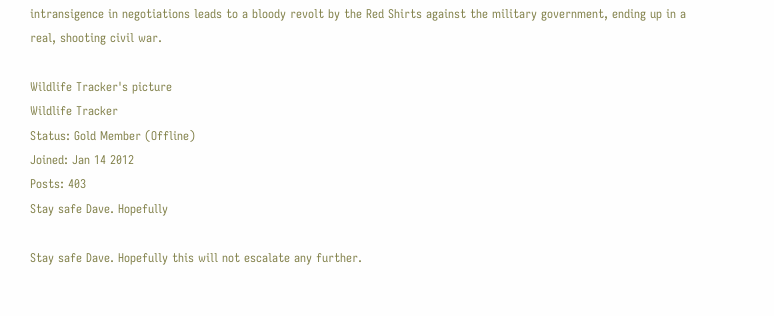intransigence in negotiations leads to a bloody revolt by the Red Shirts against the military government, ending up in a real, shooting civil war.

Wildlife Tracker's picture
Wildlife Tracker
Status: Gold Member (Offline)
Joined: Jan 14 2012
Posts: 403
Stay safe Dave. Hopefully

Stay safe Dave. Hopefully this will not escalate any further.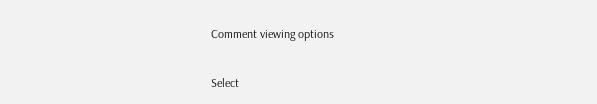Comment viewing options

Select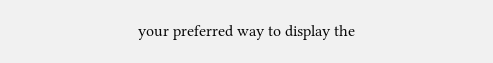your preferred way to display the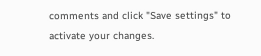comments and click "Save settings" to activate your changes.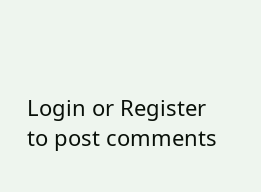Login or Register to post comments